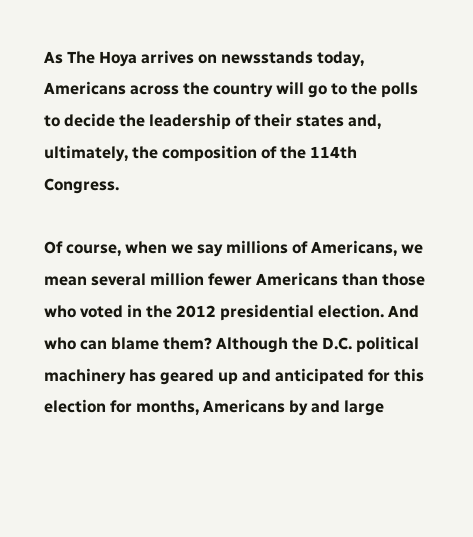As The Hoya arrives on newsstands today, Americans across the country will go to the polls to decide the leadership of their states and, ultimately, the composition of the 114th Congress.

Of course, when we say millions of Americans, we mean several million fewer Americans than those who voted in the 2012 presidential election. And who can blame them? Although the D.C. political machinery has geared up and anticipated for this election for months, Americans by and large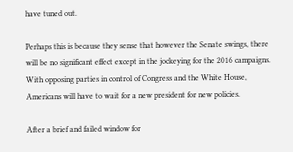have tuned out.

Perhaps this is because they sense that however the Senate swings, there will be no significant effect except in the jockeying for the 2016 campaigns. With opposing parties in control of Congress and the White House, Americans will have to wait for a new president for new policies.

After a brief and failed window for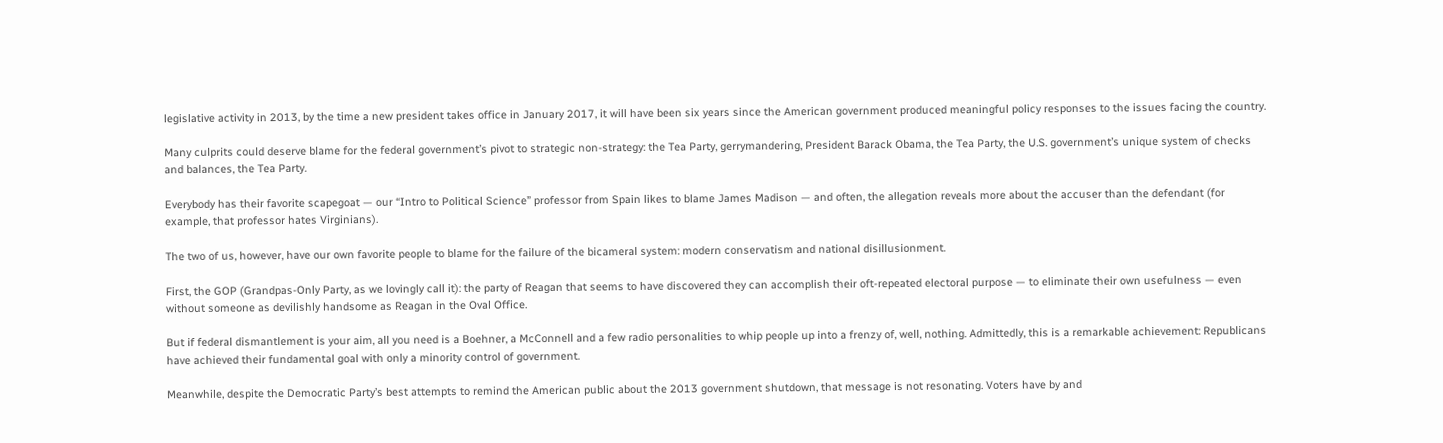legislative activity in 2013, by the time a new president takes office in January 2017, it will have been six years since the American government produced meaningful policy responses to the issues facing the country.

Many culprits could deserve blame for the federal government’s pivot to strategic non-strategy: the Tea Party, gerrymandering, President Barack Obama, the Tea Party, the U.S. government’s unique system of checks and balances, the Tea Party.

Everybody has their favorite scapegoat — our “Intro to Political Science” professor from Spain likes to blame James Madison — and often, the allegation reveals more about the accuser than the defendant (for example, that professor hates Virginians).

The two of us, however, have our own favorite people to blame for the failure of the bicameral system: modern conservatism and national disillusionment.

First, the GOP (Grandpas-Only Party, as we lovingly call it): the party of Reagan that seems to have discovered they can accomplish their oft-repeated electoral purpose — to eliminate their own usefulness — even without someone as devilishly handsome as Reagan in the Oval Office.

But if federal dismantlement is your aim, all you need is a Boehner, a McConnell and a few radio personalities to whip people up into a frenzy of, well, nothing. Admittedly, this is a remarkable achievement: Republicans have achieved their fundamental goal with only a minority control of government.

Meanwhile, despite the Democratic Party’s best attempts to remind the American public about the 2013 government shutdown, that message is not resonating. Voters have by and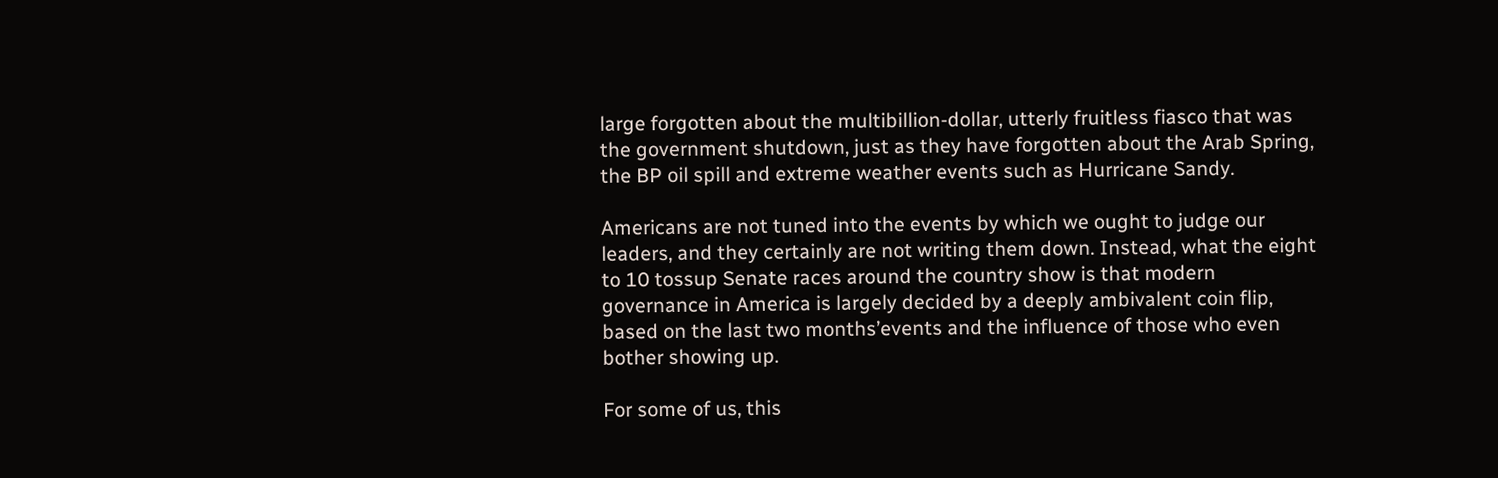large forgotten about the multibillion-dollar, utterly fruitless fiasco that was the government shutdown, just as they have forgotten about the Arab Spring, the BP oil spill and extreme weather events such as Hurricane Sandy.

Americans are not tuned into the events by which we ought to judge our leaders, and they certainly are not writing them down. Instead, what the eight to 10 tossup Senate races around the country show is that modern governance in America is largely decided by a deeply ambivalent coin flip, based on the last two months’events and the influence of those who even bother showing up.

For some of us, this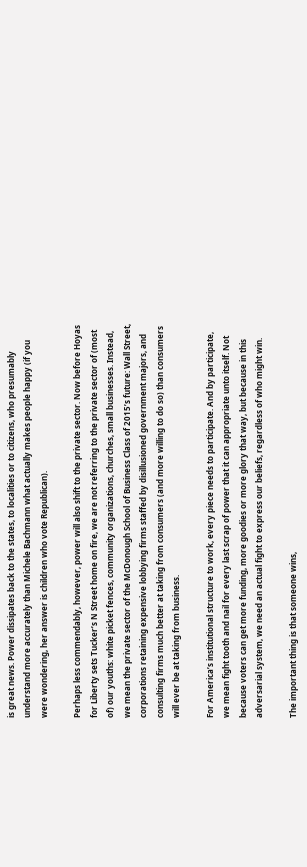is great news. Power dissipates back to the states, to localities or to citizens, who presumably understand more accurately than Michele Bachmann what actually makes people happy (if you were wondering, her answer is children who vote Republican).

Perhaps less commendably, however, power will also shift to the private sector. Now before Hoyas for Liberty sets Tucker’s N Street home on fire, we are not referring to the private sector of (most of) our youths: white picket fences, community organizations, churches, small businesses. Instead, we mean the private sector of the McDonough School of Business Class of 2015’s future: Wall Street, corporations retaining expensive lobbying firms staffed by disillusioned government majors, and consulting firms much better at taking from consumers (and more willing to do so) than consumers will ever be at taking from business.

For America’s institutional structure to work, every piece needs to participate. And by participate, we mean fight tooth and nail for every last scrap of power that it can appropriate unto itself. Not because voters can get more funding, more goodies or more glory that way, but because in this adversarial system, we need an actual fight to express our beliefs, regardless of who might win.

The important thing is that someone wins,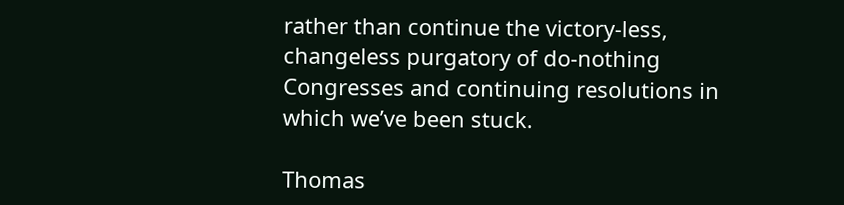rather than continue the victory-less, changeless purgatory of do-nothing Congresses and continuing resolutions in which we’ve been stuck.

Thomas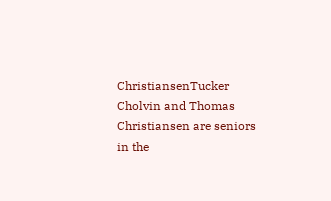ChristiansenTucker Cholvin and Thomas Christiansen are seniors in the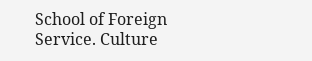School of Foreign Service. Culture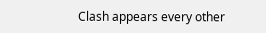Clash appears every other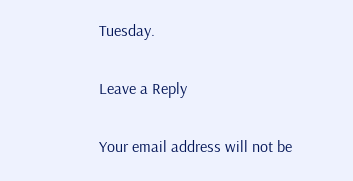Tuesday.

Leave a Reply

Your email address will not be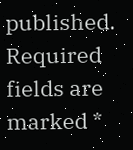published. Required fields are marked *